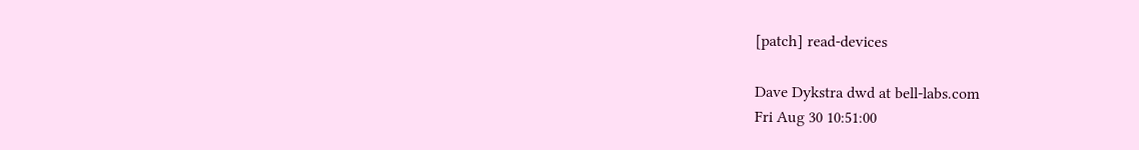[patch] read-devices

Dave Dykstra dwd at bell-labs.com
Fri Aug 30 10:51:00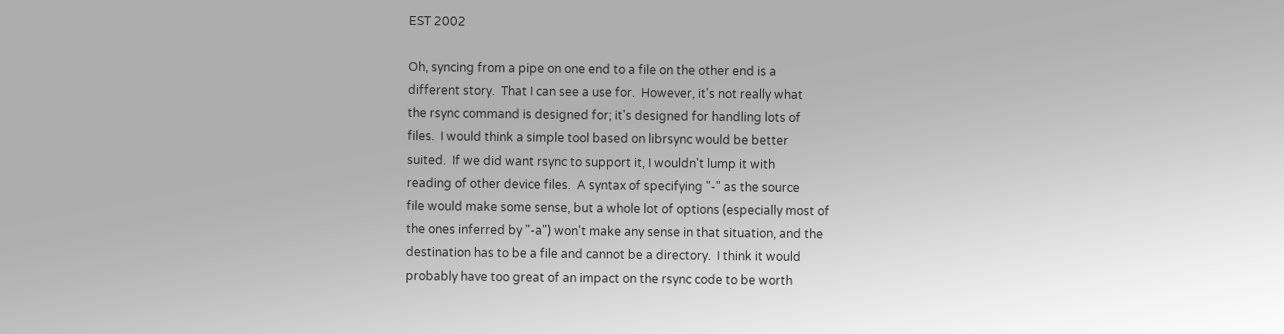EST 2002

Oh, syncing from a pipe on one end to a file on the other end is a
different story.  That I can see a use for.  However, it's not really what
the rsync command is designed for; it's designed for handling lots of
files.  I would think a simple tool based on librsync would be better
suited.  If we did want rsync to support it, I wouldn't lump it with
reading of other device files.  A syntax of specifying "-" as the source
file would make some sense, but a whole lot of options (especially most of
the ones inferred by "-a") won't make any sense in that situation, and the
destination has to be a file and cannot be a directory.  I think it would
probably have too great of an impact on the rsync code to be worth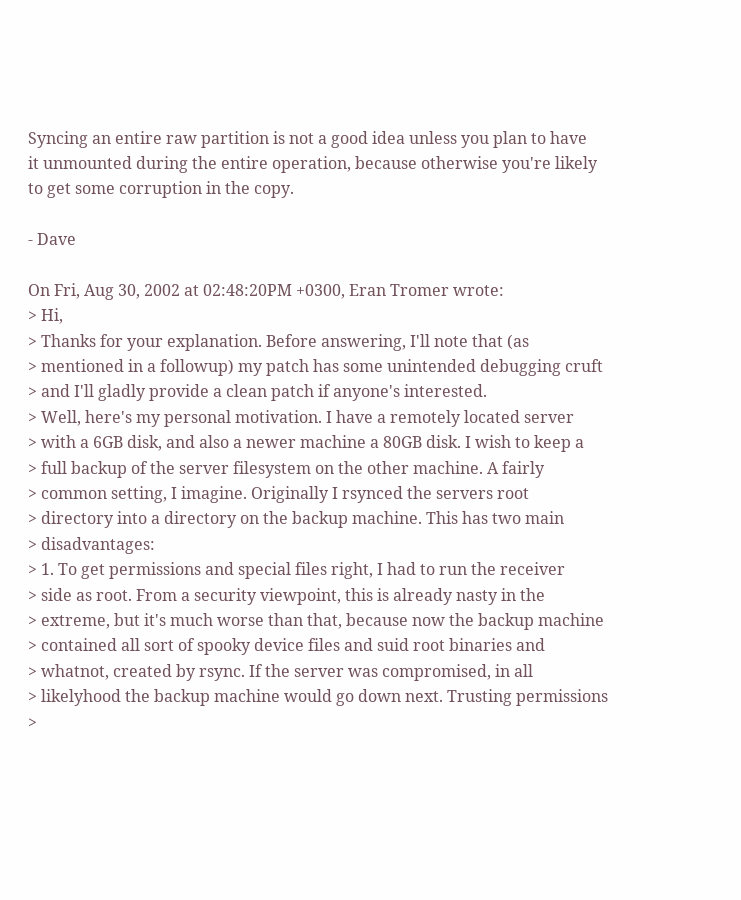Syncing an entire raw partition is not a good idea unless you plan to have
it unmounted during the entire operation, because otherwise you're likely
to get some corruption in the copy.

- Dave

On Fri, Aug 30, 2002 at 02:48:20PM +0300, Eran Tromer wrote:
> Hi,
> Thanks for your explanation. Before answering, I'll note that (as
> mentioned in a followup) my patch has some unintended debugging cruft
> and I'll gladly provide a clean patch if anyone's interested.
> Well, here's my personal motivation. I have a remotely located server
> with a 6GB disk, and also a newer machine a 80GB disk. I wish to keep a
> full backup of the server filesystem on the other machine. A fairly
> common setting, I imagine. Originally I rsynced the servers root
> directory into a directory on the backup machine. This has two main
> disadvantages:
> 1. To get permissions and special files right, I had to run the receiver
> side as root. From a security viewpoint, this is already nasty in the
> extreme, but it's much worse than that, because now the backup machine
> contained all sort of spooky device files and suid root binaries and
> whatnot, created by rsync. If the server was compromised, in all
> likelyhood the backup machine would go down next. Trusting permissions
>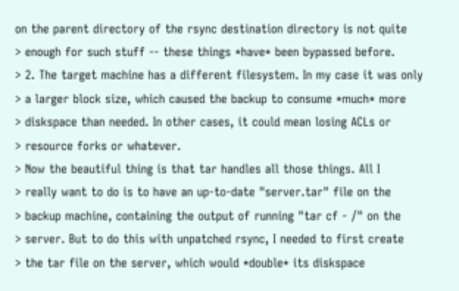on the parent directory of the rsync destination directory is not quite
> enough for such stuff -- these things *have* been bypassed before.
> 2. The target machine has a different filesystem. In my case it was only
> a larger block size, which caused the backup to consume *much* more
> diskspace than needed. In other cases, it could mean losing ACLs or
> resource forks or whatever.
> Now the beautiful thing is that tar handles all those things. All I
> really want to do is to have an up-to-date "server.tar" file on the
> backup machine, containing the output of running "tar cf - /" on the
> server. But to do this with unpatched rsync, I needed to first create
> the tar file on the server, which would *double* its diskspace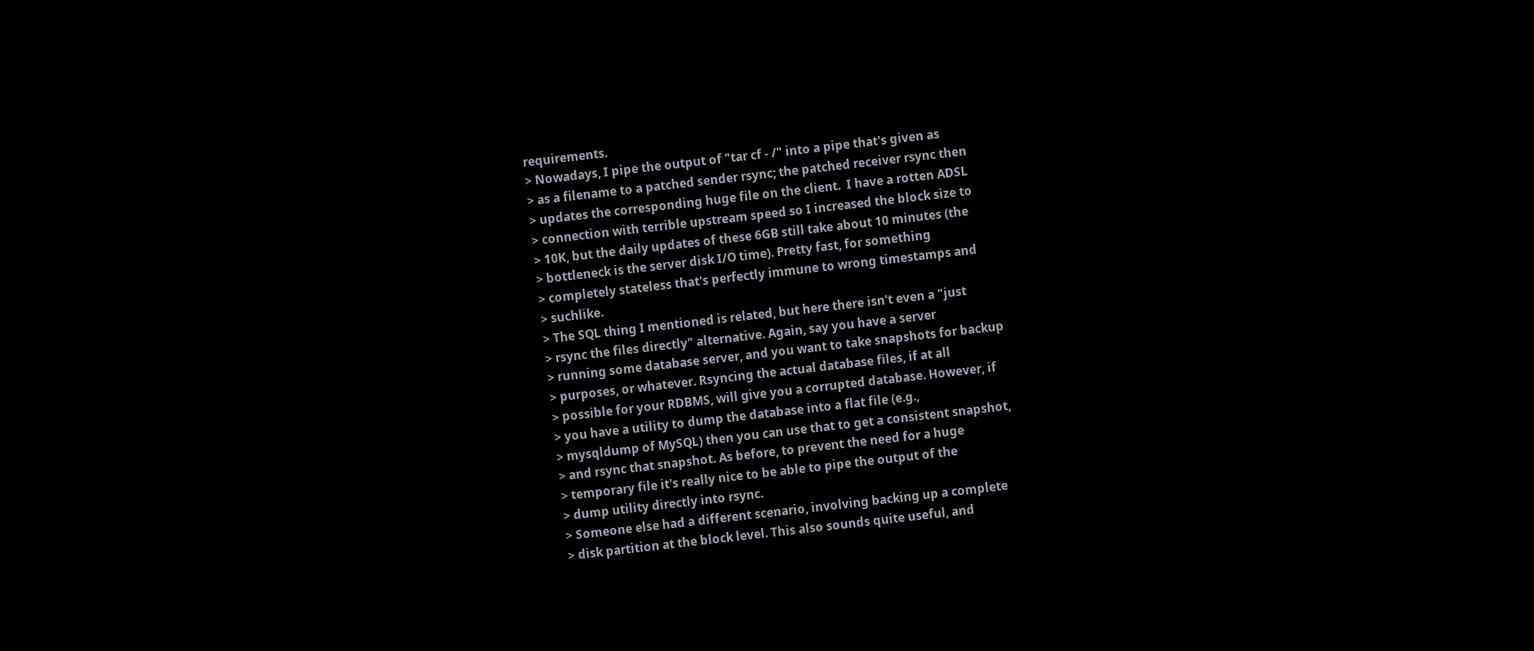requirements.
> Nowadays, I pipe the output of "tar cf - /" into a pipe that's given as
> as a filename to a patched sender rsync; the patched receiver rsync then
> updates the corresponding huge file on the client.  I have a rotten ADSL
> connection with terrible upstream speed so I increased the block size to
> 10K, but the daily updates of these 6GB still take about 10 minutes (the
> bottleneck is the server disk I/O time). Pretty fast, for something
> completely stateless that's perfectly immune to wrong timestamps and
> suchlike.
> The SQL thing I mentioned is related, but here there isn't even a "just
> rsync the files directly" alternative. Again, say you have a server
> running some database server, and you want to take snapshots for backup
> purposes, or whatever. Rsyncing the actual database files, if at all
> possible for your RDBMS, will give you a corrupted database. However, if
> you have a utility to dump the database into a flat file (e.g.,
> mysqldump of MySQL) then you can use that to get a consistent snapshot,
> and rsync that snapshot. As before, to prevent the need for a huge
> temporary file it's really nice to be able to pipe the output of the
> dump utility directly into rsync.
> Someone else had a different scenario, involving backing up a complete
> disk partition at the block level. This also sounds quite useful, and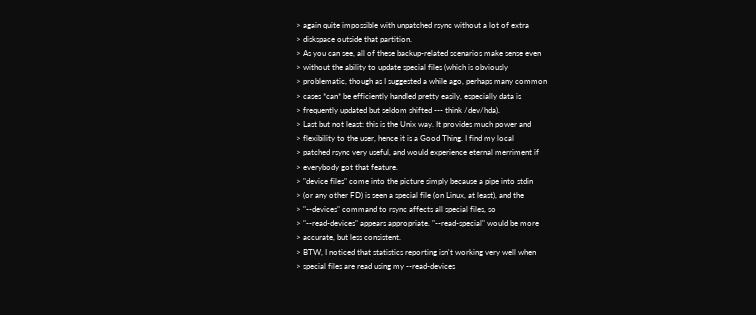> again quite impossible with unpatched rsync without a lot of extra
> diskspace outside that partition.
> As you can see, all of these backup-related scenarios make sense even
> without the ability to update special files (which is obviously
> problematic, though as I suggested a while ago, perhaps many common
> cases *can* be efficiently handled pretty easily, especially data is
> frequently updated but seldom shifted --- think /dev/hda).
> Last but not least: this is the Unix way. It provides much power and
> flexibility to the user, hence it is a Good Thing. I find my local
> patched rsync very useful, and would experience eternal merriment if
> everybody got that feature.
> "device files" come into the picture simply because a pipe into stdin
> (or any other FD) is seen a special file (on Linux, at least), and the
> "--devices" command to rsync affects all special files, so
> "--read-devices" appears appropriate. "--read-special" would be more
> accurate, but less consistent.
> BTW, I noticed that statistics reporting isn't working very well when
> special files are read using my --read-devices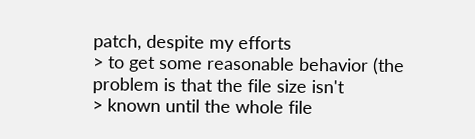patch, despite my efforts
> to get some reasonable behavior (the problem is that the file size isn't
> known until the whole file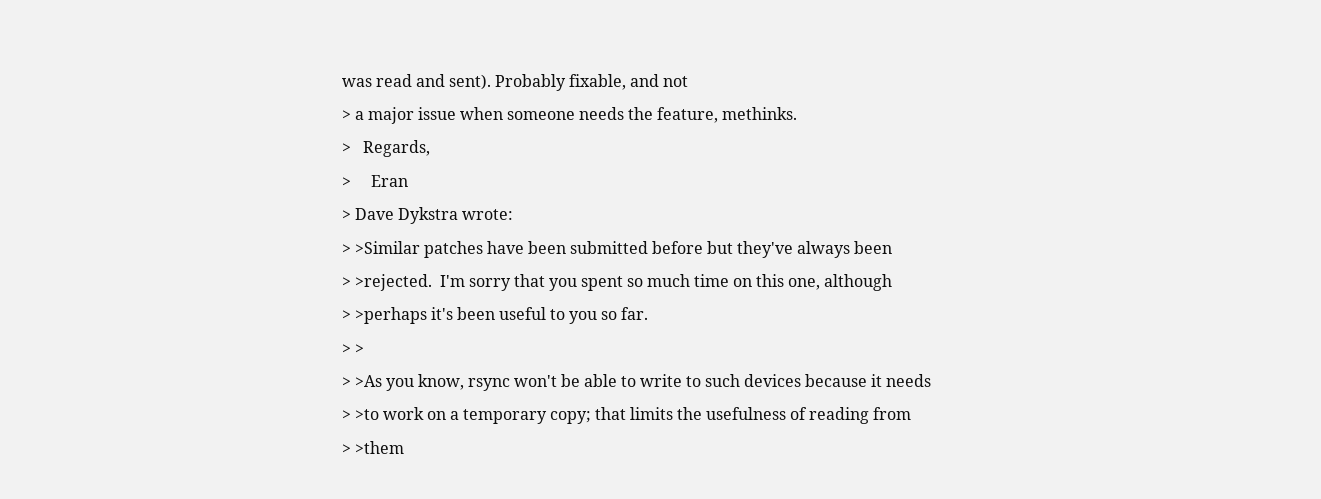was read and sent). Probably fixable, and not
> a major issue when someone needs the feature, methinks.
>   Regards,
>     Eran
> Dave Dykstra wrote:
> >Similar patches have been submitted before but they've always been
> >rejected.  I'm sorry that you spent so much time on this one, although
> >perhaps it's been useful to you so far.
> >
> >As you know, rsync won't be able to write to such devices because it needs
> >to work on a temporary copy; that limits the usefulness of reading from
> >them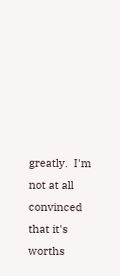greatly.  I'm not at all convinced that it's worths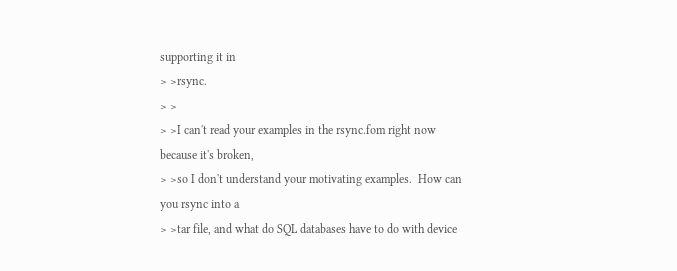supporting it in
> >rsync.
> >
> >I can't read your examples in the rsync.fom right now because it's broken,
> >so I don't understand your motivating examples.  How can you rsync into a
> >tar file, and what do SQL databases have to do with device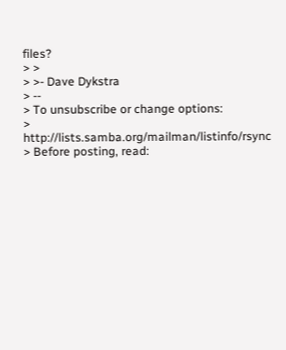files?
> >
> >- Dave Dykstra
> --
> To unsubscribe or change options:
> http://lists.samba.org/mailman/listinfo/rsync
> Before posting, read: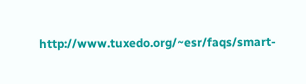http://www.tuxedo.org/~esr/faqs/smart-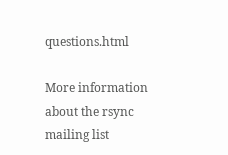questions.html

More information about the rsync mailing list